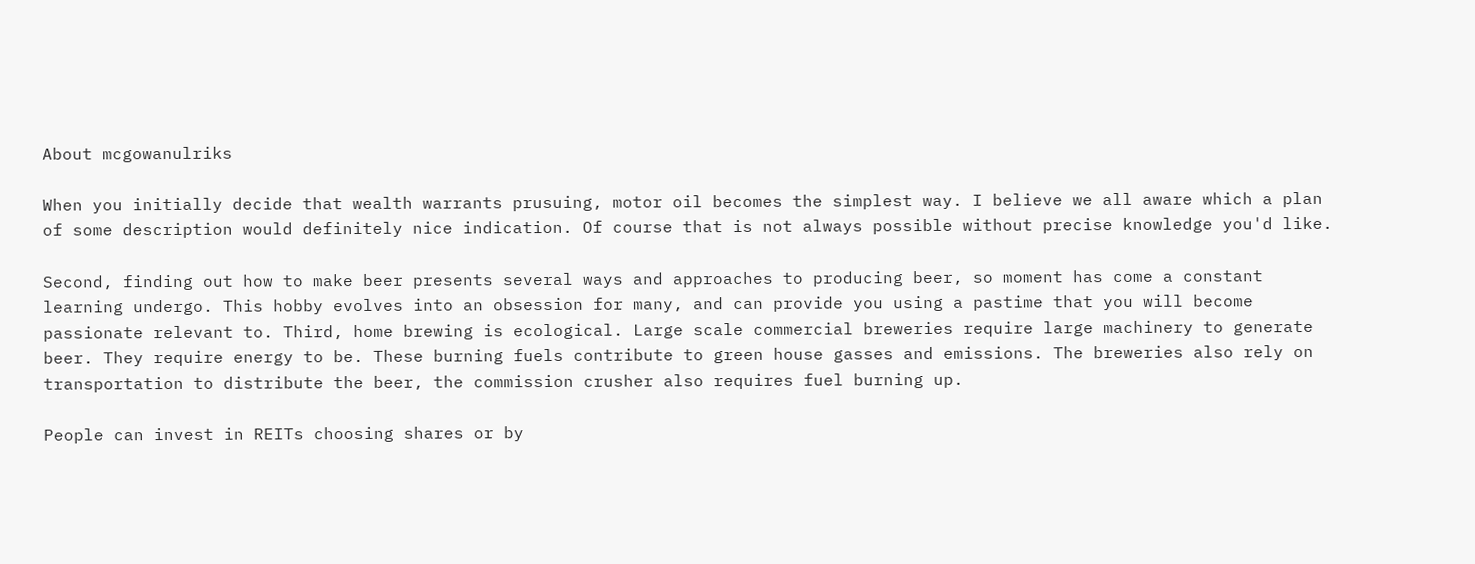About mcgowanulriks

When you initially decide that wealth warrants prusuing, motor oil becomes the simplest way. I believe we all aware which a plan of some description would definitely nice indication. Of course that is not always possible without precise knowledge you'd like.

Second, finding out how to make beer presents several ways and approaches to producing beer, so moment has come a constant learning undergo. This hobby evolves into an obsession for many, and can provide you using a pastime that you will become passionate relevant to. Third, home brewing is ecological. Large scale commercial breweries require large machinery to generate beer. They require energy to be. These burning fuels contribute to green house gasses and emissions. The breweries also rely on transportation to distribute the beer, the commission crusher also requires fuel burning up.

People can invest in REITs choosing shares or by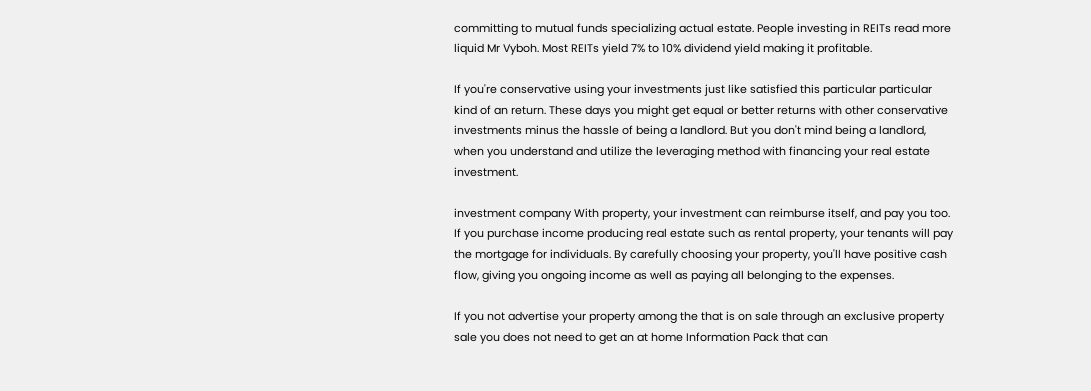committing to mutual funds specializing actual estate. People investing in REITs read more liquid Mr Vyboh. Most REITs yield 7% to 10% dividend yield making it profitable.

If you're conservative using your investments just like satisfied this particular particular kind of an return. These days you might get equal or better returns with other conservative investments minus the hassle of being a landlord. But you don't mind being a landlord, when you understand and utilize the leveraging method with financing your real estate investment.

investment company With property, your investment can reimburse itself, and pay you too. If you purchase income producing real estate such as rental property, your tenants will pay the mortgage for individuals. By carefully choosing your property, you'll have positive cash flow, giving you ongoing income as well as paying all belonging to the expenses.

If you not advertise your property among the that is on sale through an exclusive property sale you does not need to get an at home Information Pack that can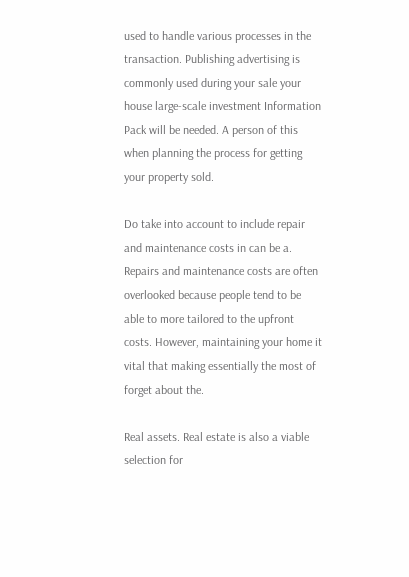used to handle various processes in the transaction. Publishing advertising is commonly used during your sale your house large-scale investment Information Pack will be needed. A person of this when planning the process for getting your property sold.

Do take into account to include repair and maintenance costs in can be a. Repairs and maintenance costs are often overlooked because people tend to be able to more tailored to the upfront costs. However, maintaining your home it vital that making essentially the most of forget about the.

Real assets. Real estate is also a viable selection for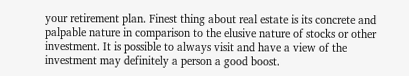your retirement plan. Finest thing about real estate is its concrete and palpable nature in comparison to the elusive nature of stocks or other investment. It is possible to always visit and have a view of the investment may definitely a person a good boost.